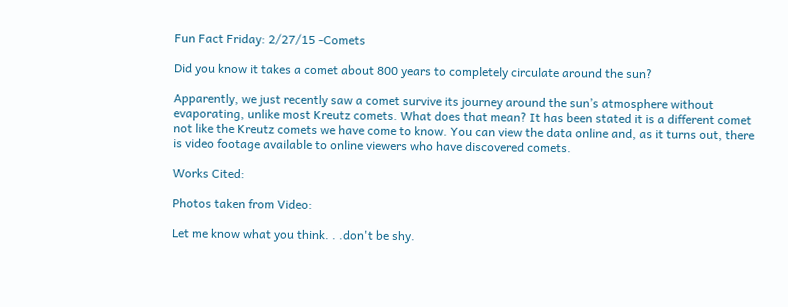Fun Fact Friday: 2/27/15 -Comets

Did you know it takes a comet about 800 years to completely circulate around the sun?

Apparently, we just recently saw a comet survive its journey around the sun’s atmosphere without evaporating, unlike most Kreutz comets. What does that mean? It has been stated it is a different comet not like the Kreutz comets we have come to know. You can view the data online and, as it turns out, there is video footage available to online viewers who have discovered comets.

Works Cited:

Photos taken from Video:

Let me know what you think. . .don't be shy.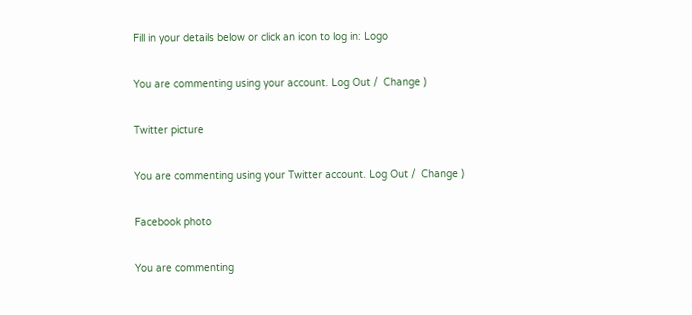Fill in your details below or click an icon to log in: Logo

You are commenting using your account. Log Out /  Change )

Twitter picture

You are commenting using your Twitter account. Log Out /  Change )

Facebook photo

You are commenting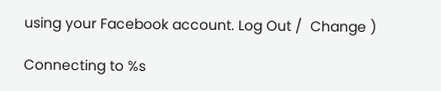using your Facebook account. Log Out /  Change )

Connecting to %s